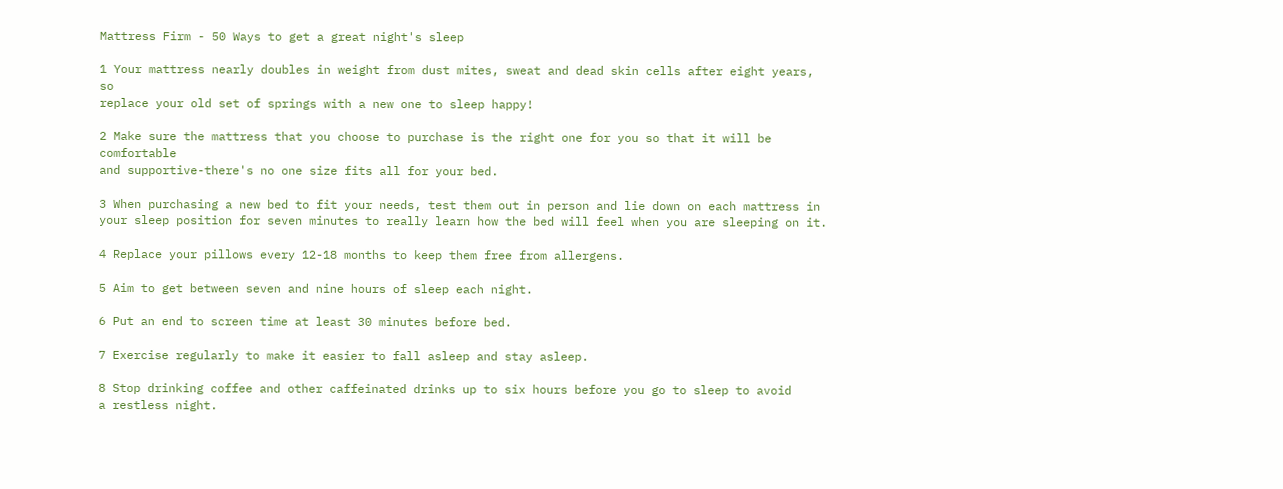Mattress Firm - 50 Ways to get a great night's sleep

1 Your mattress nearly doubles in weight from dust mites, sweat and dead skin cells after eight years, so
replace your old set of springs with a new one to sleep happy!

2 Make sure the mattress that you choose to purchase is the right one for you so that it will be comfortable
and supportive-there's no one size fits all for your bed.

3 When purchasing a new bed to fit your needs, test them out in person and lie down on each mattress in
your sleep position for seven minutes to really learn how the bed will feel when you are sleeping on it.

4 Replace your pillows every 12-18 months to keep them free from allergens.

5 Aim to get between seven and nine hours of sleep each night.

6 Put an end to screen time at least 30 minutes before bed.

7 Exercise regularly to make it easier to fall asleep and stay asleep.

8 Stop drinking coffee and other caffeinated drinks up to six hours before you go to sleep to avoid
a restless night.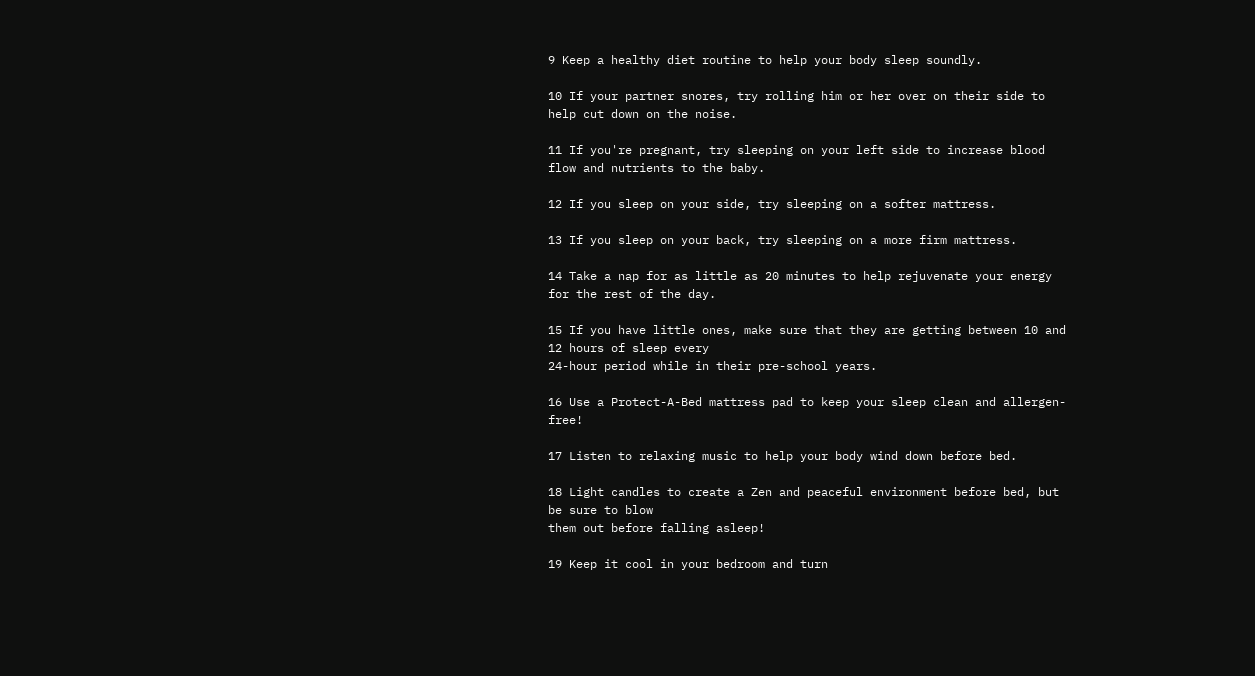9 Keep a healthy diet routine to help your body sleep soundly.

10 If your partner snores, try rolling him or her over on their side to help cut down on the noise.

11 If you're pregnant, try sleeping on your left side to increase blood flow and nutrients to the baby.

12 If you sleep on your side, try sleeping on a softer mattress.

13 If you sleep on your back, try sleeping on a more firm mattress.

14 Take a nap for as little as 20 minutes to help rejuvenate your energy for the rest of the day.

15 If you have little ones, make sure that they are getting between 10 and 12 hours of sleep every
24-hour period while in their pre-school years.

16 Use a Protect-A-Bed mattress pad to keep your sleep clean and allergen-free!

17 Listen to relaxing music to help your body wind down before bed.

18 Light candles to create a Zen and peaceful environment before bed, but be sure to blow
them out before falling asleep!

19 Keep it cool in your bedroom and turn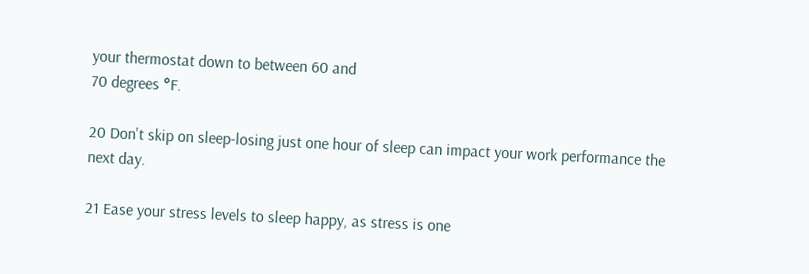your thermostat down to between 60 and
70 degrees °F.

20 Don't skip on sleep-losing just one hour of sleep can impact your work performance the
next day.

21 Ease your stress levels to sleep happy, as stress is one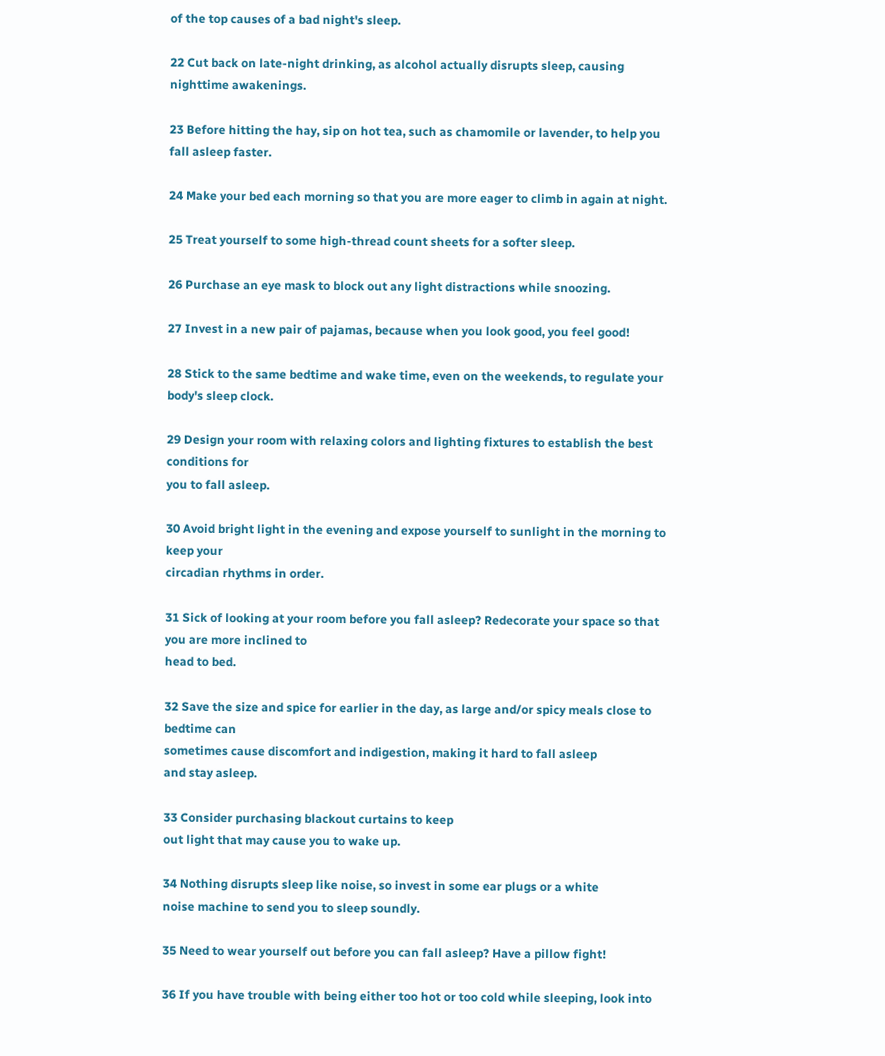of the top causes of a bad night's sleep.

22 Cut back on late-night drinking, as alcohol actually disrupts sleep, causing nighttime awakenings.

23 Before hitting the hay, sip on hot tea, such as chamomile or lavender, to help you fall asleep faster.

24 Make your bed each morning so that you are more eager to climb in again at night.

25 Treat yourself to some high-thread count sheets for a softer sleep.

26 Purchase an eye mask to block out any light distractions while snoozing.

27 Invest in a new pair of pajamas, because when you look good, you feel good!

28 Stick to the same bedtime and wake time, even on the weekends, to regulate your body's sleep clock.

29 Design your room with relaxing colors and lighting fixtures to establish the best conditions for
you to fall asleep.

30 Avoid bright light in the evening and expose yourself to sunlight in the morning to keep your
circadian rhythms in order.

31 Sick of looking at your room before you fall asleep? Redecorate your space so that you are more inclined to
head to bed.

32 Save the size and spice for earlier in the day, as large and/or spicy meals close to bedtime can
sometimes cause discomfort and indigestion, making it hard to fall asleep
and stay asleep.

33 Consider purchasing blackout curtains to keep
out light that may cause you to wake up.

34 Nothing disrupts sleep like noise, so invest in some ear plugs or a white
noise machine to send you to sleep soundly.

35 Need to wear yourself out before you can fall asleep? Have a pillow fight!

36 If you have trouble with being either too hot or too cold while sleeping, look into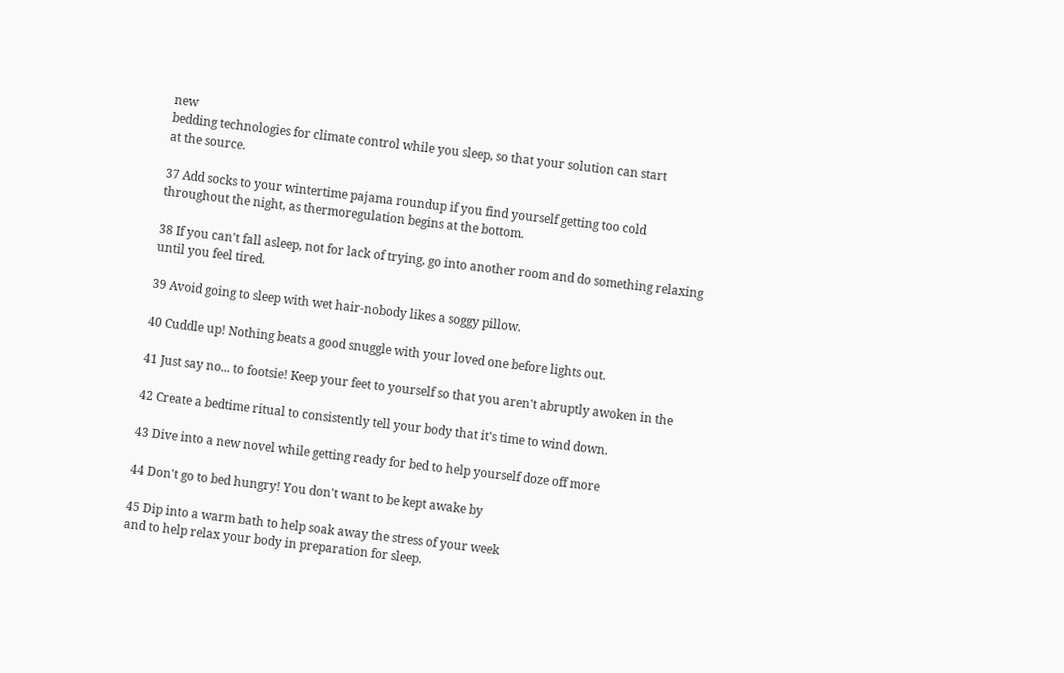new
bedding technologies for climate control while you sleep, so that your solution can start
at the source.

37 Add socks to your wintertime pajama roundup if you find yourself getting too cold
throughout the night, as thermoregulation begins at the bottom.

38 If you can't fall asleep, not for lack of trying, go into another room and do something relaxing
until you feel tired.

39 Avoid going to sleep with wet hair-nobody likes a soggy pillow.

40 Cuddle up! Nothing beats a good snuggle with your loved one before lights out.

41 Just say no... to footsie! Keep your feet to yourself so that you aren't abruptly awoken in the

42 Create a bedtime ritual to consistently tell your body that it's time to wind down.

43 Dive into a new novel while getting ready for bed to help yourself doze off more

44 Don't go to bed hungry! You don't want to be kept awake by

45 Dip into a warm bath to help soak away the stress of your week
and to help relax your body in preparation for sleep.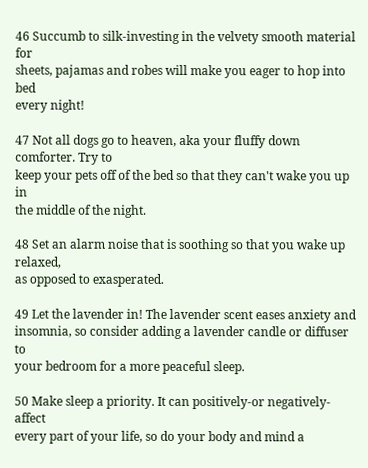46 Succumb to silk-investing in the velvety smooth material for
sheets, pajamas and robes will make you eager to hop into bed
every night!

47 Not all dogs go to heaven, aka your fluffy down comforter. Try to
keep your pets off of the bed so that they can't wake you up in
the middle of the night.

48 Set an alarm noise that is soothing so that you wake up relaxed,
as opposed to exasperated.

49 Let the lavender in! The lavender scent eases anxiety and
insomnia, so consider adding a lavender candle or diffuser to
your bedroom for a more peaceful sleep.

50 Make sleep a priority. It can positively-or negatively-affect
every part of your life, so do your body and mind a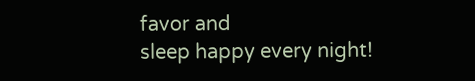favor and
sleep happy every night!